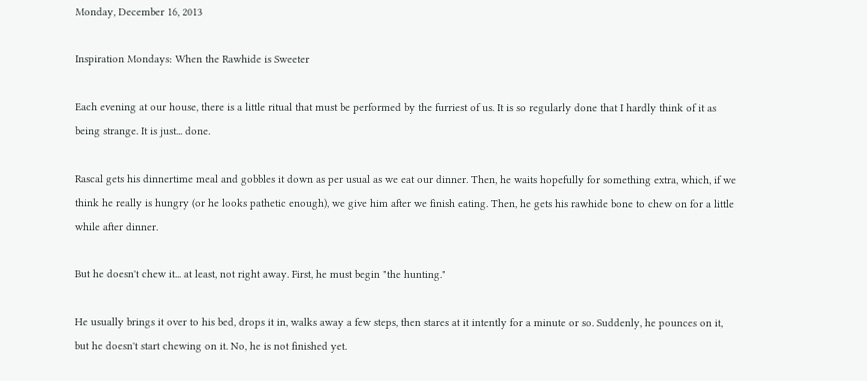Monday, December 16, 2013

Inspiration Mondays: When the Rawhide is Sweeter

Each evening at our house, there is a little ritual that must be performed by the furriest of us. It is so regularly done that I hardly think of it as being strange. It is just... done.

Rascal gets his dinnertime meal and gobbles it down as per usual as we eat our dinner. Then, he waits hopefully for something extra, which, if we think he really is hungry (or he looks pathetic enough), we give him after we finish eating. Then, he gets his rawhide bone to chew on for a little while after dinner.

But he doesn't chew it... at least, not right away. First, he must begin "the hunting."

He usually brings it over to his bed, drops it in, walks away a few steps, then stares at it intently for a minute or so. Suddenly, he pounces on it, but he doesn't start chewing on it. No, he is not finished yet.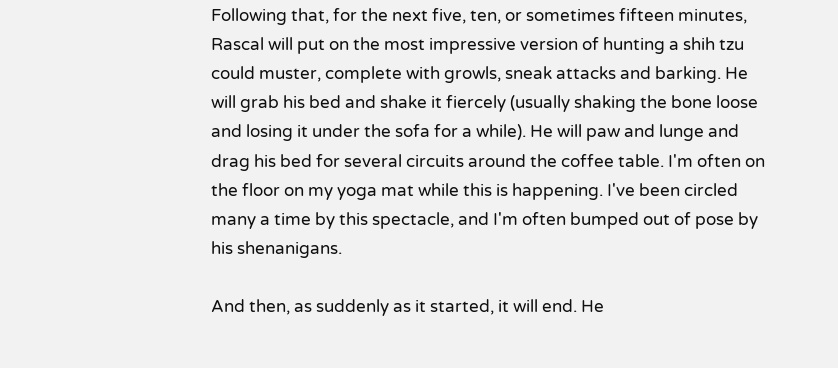Following that, for the next five, ten, or sometimes fifteen minutes, Rascal will put on the most impressive version of hunting a shih tzu could muster, complete with growls, sneak attacks and barking. He will grab his bed and shake it fiercely (usually shaking the bone loose and losing it under the sofa for a while). He will paw and lunge and drag his bed for several circuits around the coffee table. I'm often on the floor on my yoga mat while this is happening. I've been circled many a time by this spectacle, and I'm often bumped out of pose by his shenanigans.

And then, as suddenly as it started, it will end. He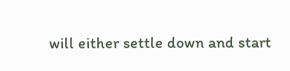will either settle down and start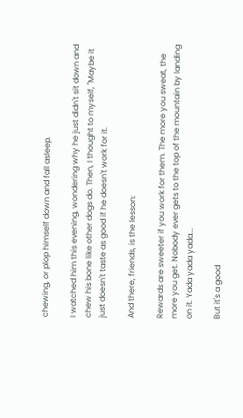chewing, or plop himself down and fall asleep.

I watched him this evening, wondering why he just didn't sit down and chew his bone like other dogs do. Then, I thought to myself, "Maybe it just doesn't taste as good if he doesn't work for it.

And there, friends, is the lesson:

Rewards are sweeter if you work for them. The more you sweat, the more you get. Nobody ever gets to the top of the mountain by landing on it. Yada yada yada...

But it's a good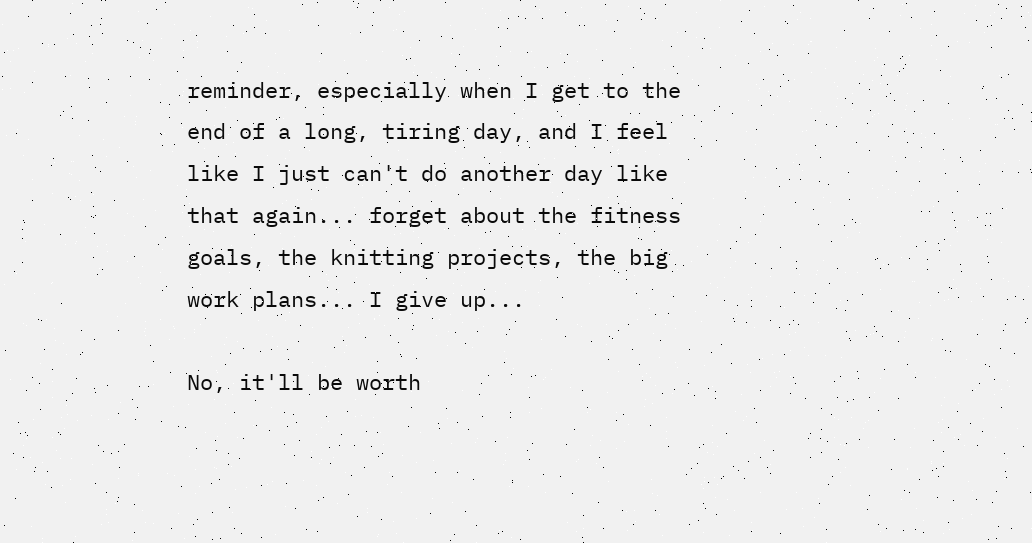reminder, especially when I get to the end of a long, tiring day, and I feel like I just can't do another day like that again... forget about the fitness goals, the knitting projects, the big work plans... I give up...

No, it'll be worth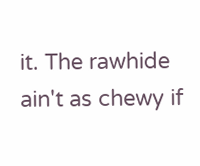it. The rawhide ain't as chewy if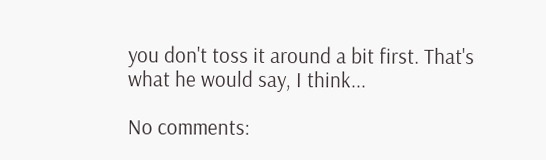you don't toss it around a bit first. That's what he would say, I think...

No comments: